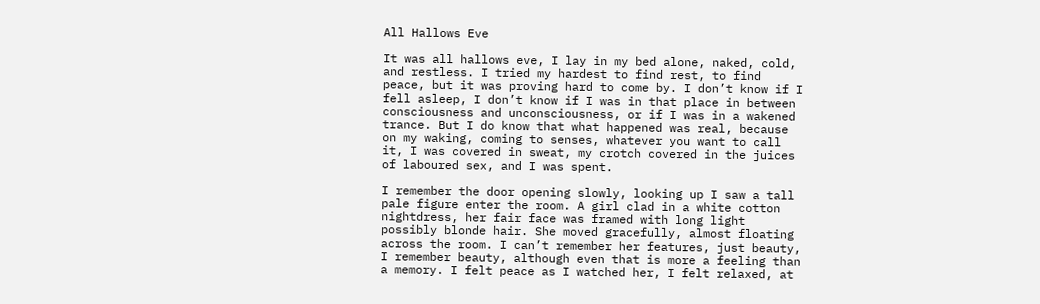All Hallows Eve

It was all hallows eve, I lay in my bed alone, naked, cold, and restless. I tried my hardest to find rest, to find peace, but it was proving hard to come by. I don’t know if I fell asleep, I don’t know if I was in that place in between consciousness and unconsciousness, or if I was in a wakened trance. But I do know that what happened was real, because on my waking, coming to senses, whatever you want to call it, I was covered in sweat, my crotch covered in the juices of laboured sex, and I was spent.

I remember the door opening slowly, looking up I saw a tall pale figure enter the room. A girl clad in a white cotton nightdress, her fair face was framed with long light possibly blonde hair. She moved gracefully, almost floating across the room. I can’t remember her features, just beauty, I remember beauty, although even that is more a feeling than a memory. I felt peace as I watched her, I felt relaxed, at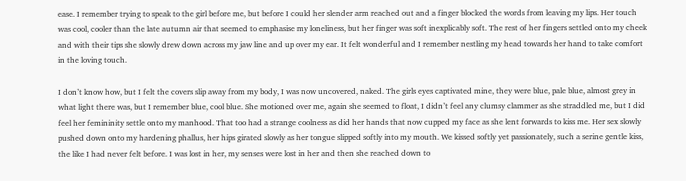ease. I remember trying to speak to the girl before me, but before I could her slender arm reached out and a finger blocked the words from leaving my lips. Her touch was cool, cooler than the late autumn air that seemed to emphasise my loneliness, but her finger was soft inexplicably soft. The rest of her fingers settled onto my cheek and with their tips she slowly drew down across my jaw line and up over my ear. It felt wonderful and I remember nestling my head towards her hand to take comfort in the loving touch.

I don’t know how, but I felt the covers slip away from my body, I was now uncovered, naked. The girls eyes captivated mine, they were blue, pale blue, almost grey in what light there was, but I remember blue, cool blue. She motioned over me, again she seemed to float, I didn’t feel any clumsy clammer as she straddled me, but I did feel her femininity settle onto my manhood. That too had a strange coolness as did her hands that now cupped my face as she lent forwards to kiss me. Her sex slowly pushed down onto my hardening phallus, her hips girated slowly as her tongue slipped softly into my mouth. We kissed softly yet passionately, such a serine gentle kiss, the like I had never felt before. I was lost in her, my senses were lost in her and then she reached down to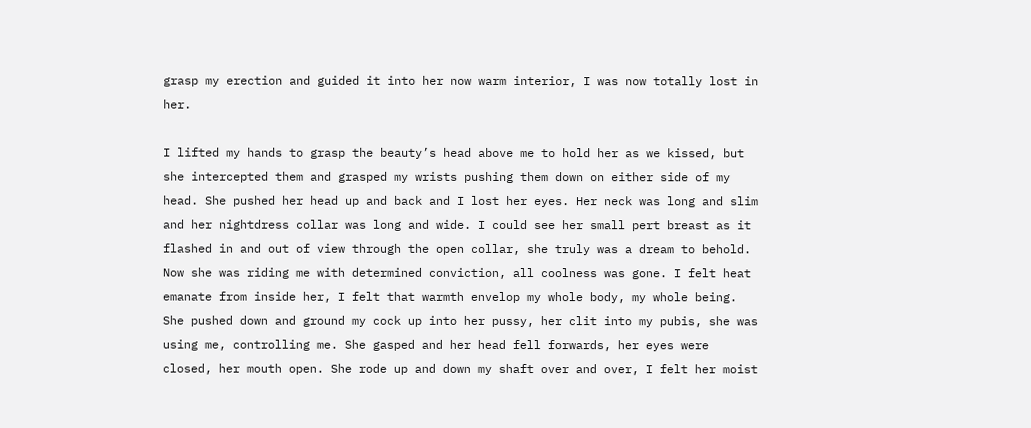grasp my erection and guided it into her now warm interior, I was now totally lost in her.

I lifted my hands to grasp the beauty’s head above me to hold her as we kissed, but she intercepted them and grasped my wrists pushing them down on either side of my head. She pushed her head up and back and I lost her eyes. Her neck was long and slim and her nightdress collar was long and wide. I could see her small pert breast as it flashed in and out of view through the open collar, she truly was a dream to behold. Now she was riding me with determined conviction, all coolness was gone. I felt heat emanate from inside her, I felt that warmth envelop my whole body, my whole being. She pushed down and ground my cock up into her pussy, her clit into my pubis, she was using me, controlling me. She gasped and her head fell forwards, her eyes were closed, her mouth open. She rode up and down my shaft over and over, I felt her moist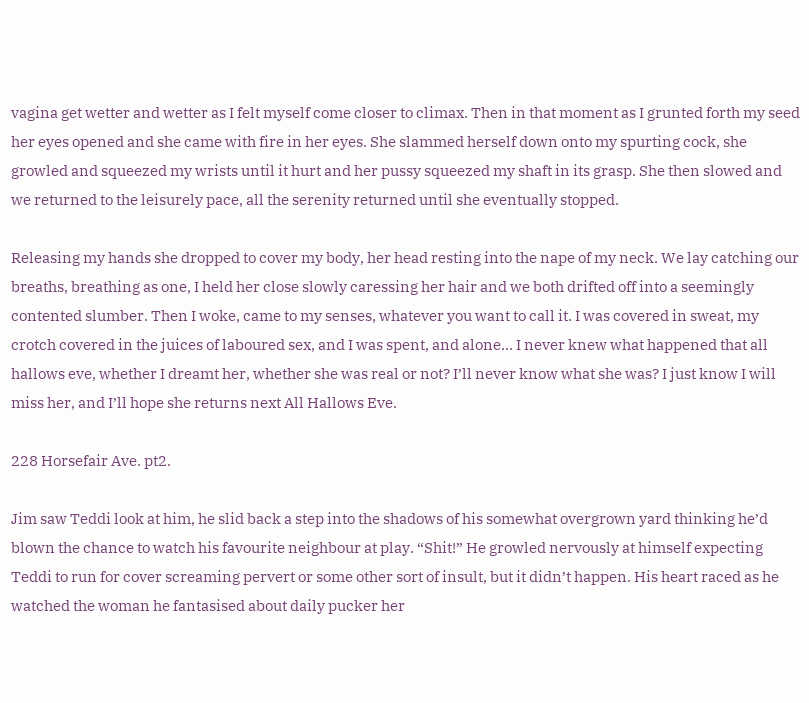vagina get wetter and wetter as I felt myself come closer to climax. Then in that moment as I grunted forth my seed her eyes opened and she came with fire in her eyes. She slammed herself down onto my spurting cock, she growled and squeezed my wrists until it hurt and her pussy squeezed my shaft in its grasp. She then slowed and we returned to the leisurely pace, all the serenity returned until she eventually stopped.

Releasing my hands she dropped to cover my body, her head resting into the nape of my neck. We lay catching our breaths, breathing as one, I held her close slowly caressing her hair and we both drifted off into a seemingly contented slumber. Then I woke, came to my senses, whatever you want to call it. I was covered in sweat, my crotch covered in the juices of laboured sex, and I was spent, and alone… I never knew what happened that all hallows eve, whether I dreamt her, whether she was real or not? I’ll never know what she was? I just know I will miss her, and I’ll hope she returns next All Hallows Eve.

228 Horsefair Ave. pt2.

Jim saw Teddi look at him, he slid back a step into the shadows of his somewhat overgrown yard thinking he’d blown the chance to watch his favourite neighbour at play. “Shit!” He growled nervously at himself expecting Teddi to run for cover screaming pervert or some other sort of insult, but it didn’t happen. His heart raced as he watched the woman he fantasised about daily pucker her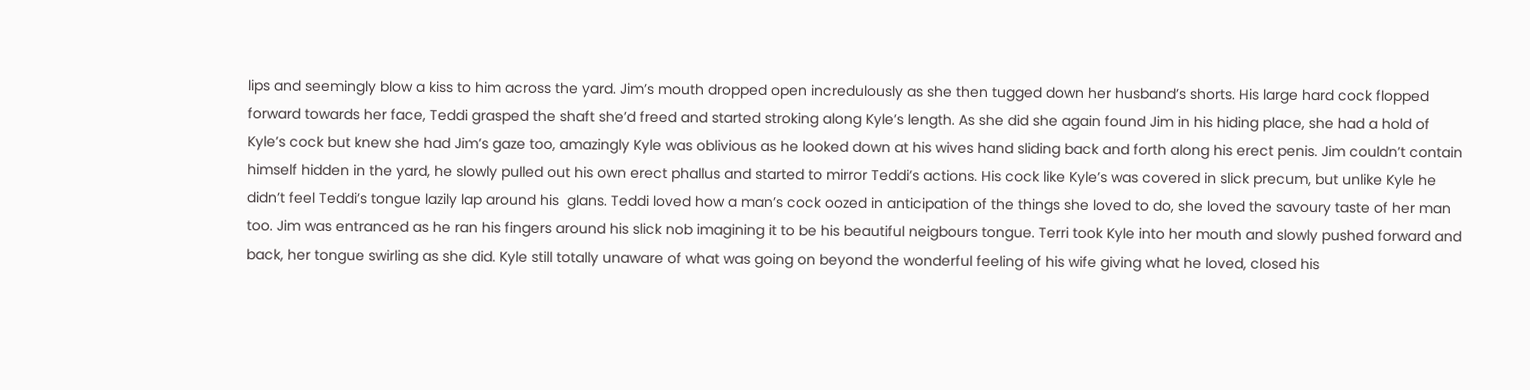lips and seemingly blow a kiss to him across the yard. Jim’s mouth dropped open incredulously as she then tugged down her husband’s shorts. His large hard cock flopped forward towards her face, Teddi grasped the shaft she’d freed and started stroking along Kyle’s length. As she did she again found Jim in his hiding place, she had a hold of Kyle’s cock but knew she had Jim’s gaze too, amazingly Kyle was oblivious as he looked down at his wives hand sliding back and forth along his erect penis. Jim couldn’t contain himself hidden in the yard, he slowly pulled out his own erect phallus and started to mirror Teddi’s actions. His cock like Kyle’s was covered in slick precum, but unlike Kyle he didn’t feel Teddi’s tongue lazily lap around his  glans. Teddi loved how a man’s cock oozed in anticipation of the things she loved to do, she loved the savoury taste of her man too. Jim was entranced as he ran his fingers around his slick nob imagining it to be his beautiful neigbours tongue. Terri took Kyle into her mouth and slowly pushed forward and back, her tongue swirling as she did. Kyle still totally unaware of what was going on beyond the wonderful feeling of his wife giving what he loved, closed his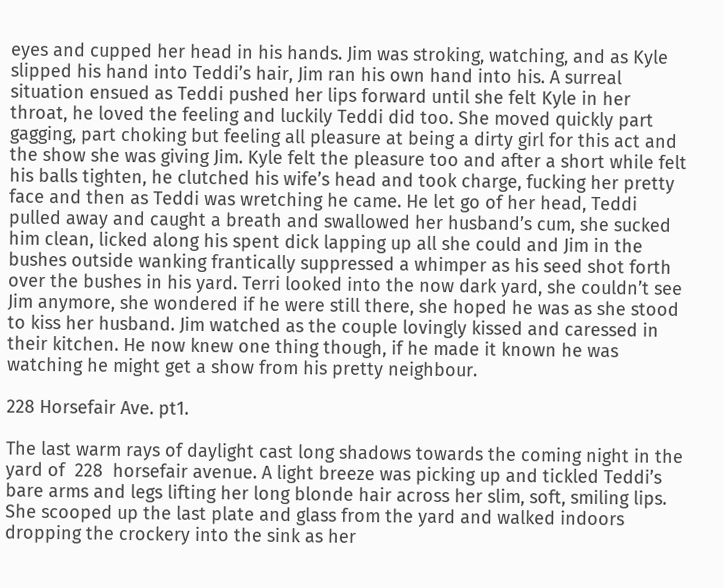eyes and cupped her head in his hands. Jim was stroking, watching, and as Kyle slipped his hand into Teddi’s hair, Jim ran his own hand into his. A surreal situation ensued as Teddi pushed her lips forward until she felt Kyle in her throat, he loved the feeling and luckily Teddi did too. She moved quickly part gagging, part choking but feeling all pleasure at being a dirty girl for this act and the show she was giving Jim. Kyle felt the pleasure too and after a short while felt his balls tighten, he clutched his wife’s head and took charge, fucking her pretty face and then as Teddi was wretching he came. He let go of her head, Teddi pulled away and caught a breath and swallowed her husband’s cum, she sucked him clean, licked along his spent dick lapping up all she could and Jim in the bushes outside wanking frantically suppressed a whimper as his seed shot forth over the bushes in his yard. Terri looked into the now dark yard, she couldn’t see Jim anymore, she wondered if he were still there, she hoped he was as she stood to kiss her husband. Jim watched as the couple lovingly kissed and caressed in their kitchen. He now knew one thing though, if he made it known he was watching he might get a show from his pretty neighbour.

228 Horsefair Ave. pt1.

The last warm rays of daylight cast long shadows towards the coming night in the yard of  228  horsefair avenue. A light breeze was picking up and tickled Teddi’s bare arms and legs lifting her long blonde hair across her slim, soft, smiling lips. She scooped up the last plate and glass from the yard and walked indoors dropping the crockery into the sink as her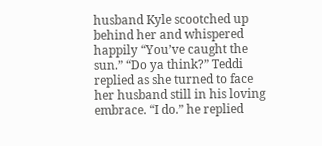husband Kyle scootched up behind her and whispered happily “You’ve caught the sun.” “Do ya think?” Teddi replied as she turned to face her husband still in his loving embrace. “I do.” he replied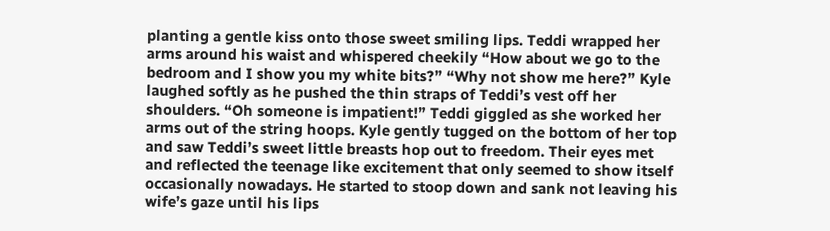planting a gentle kiss onto those sweet smiling lips. Teddi wrapped her arms around his waist and whispered cheekily “How about we go to the bedroom and I show you my white bits?” “Why not show me here?” Kyle laughed softly as he pushed the thin straps of Teddi’s vest off her shoulders. “Oh someone is impatient!” Teddi giggled as she worked her arms out of the string hoops. Kyle gently tugged on the bottom of her top and saw Teddi’s sweet little breasts hop out to freedom. Their eyes met and reflected the teenage like excitement that only seemed to show itself occasionally nowadays. He started to stoop down and sank not leaving his wife’s gaze until his lips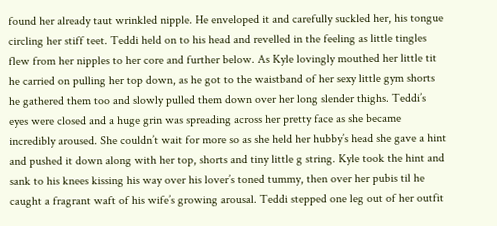found her already taut wrinkled nipple. He enveloped it and carefully suckled her, his tongue circling her stiff teet. Teddi held on to his head and revelled in the feeling as little tingles flew from her nipples to her core and further below. As Kyle lovingly mouthed her little tit he carried on pulling her top down, as he got to the waistband of her sexy little gym shorts he gathered them too and slowly pulled them down over her long slender thighs. Teddi’s eyes were closed and a huge grin was spreading across her pretty face as she became incredibly aroused. She couldn’t wait for more so as she held her hubby’s head she gave a hint and pushed it down along with her top, shorts and tiny little g string. Kyle took the hint and sank to his knees kissing his way over his lover’s toned tummy, then over her pubis til he caught a fragrant waft of his wife’s growing arousal. Teddi stepped one leg out of her outfit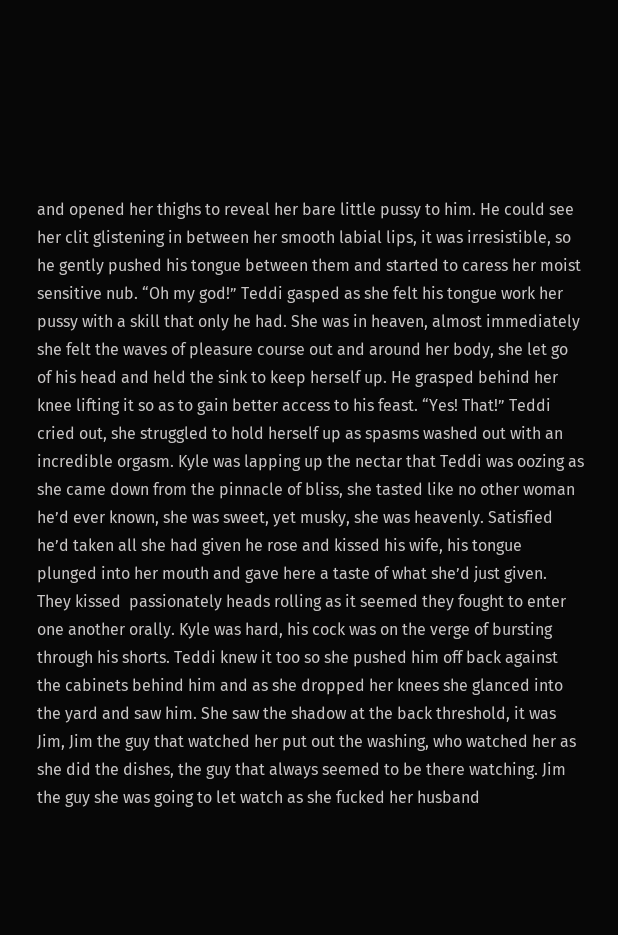and opened her thighs to reveal her bare little pussy to him. He could see her clit glistening in between her smooth labial lips, it was irresistible, so he gently pushed his tongue between them and started to caress her moist sensitive nub. “Oh my god!” Teddi gasped as she felt his tongue work her pussy with a skill that only he had. She was in heaven, almost immediately she felt the waves of pleasure course out and around her body, she let go of his head and held the sink to keep herself up. He grasped behind her knee lifting it so as to gain better access to his feast. “Yes! That!” Teddi cried out, she struggled to hold herself up as spasms washed out with an incredible orgasm. Kyle was lapping up the nectar that Teddi was oozing as she came down from the pinnacle of bliss, she tasted like no other woman he’d ever known, she was sweet, yet musky, she was heavenly. Satisfied he’d taken all she had given he rose and kissed his wife, his tongue plunged into her mouth and gave here a taste of what she’d just given. They kissed  passionately heads rolling as it seemed they fought to enter one another orally. Kyle was hard, his cock was on the verge of bursting through his shorts. Teddi knew it too so she pushed him off back against the cabinets behind him and as she dropped her knees she glanced into the yard and saw him. She saw the shadow at the back threshold, it was Jim, Jim the guy that watched her put out the washing, who watched her as she did the dishes, the guy that always seemed to be there watching. Jim the guy she was going to let watch as she fucked her husband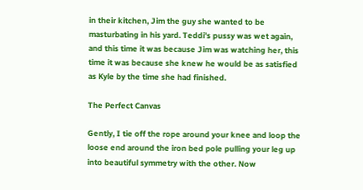in their kitchen, Jim the guy she wanted to be masturbating in his yard. Teddi’s pussy was wet again, and this time it was because Jim was watching her, this time it was because she knew he would be as satisfied as Kyle by the time she had finished.

The Perfect Canvas

Gently, I tie off the rope around your knee and loop the loose end around the iron bed pole pulling your leg up into beautiful symmetry with the other. Now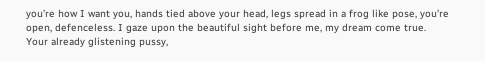you’re how I want you, hands tied above your head, legs spread in a frog like pose, you’re open, defenceless. I gaze upon the beautiful sight before me, my dream come true.
Your already glistening pussy,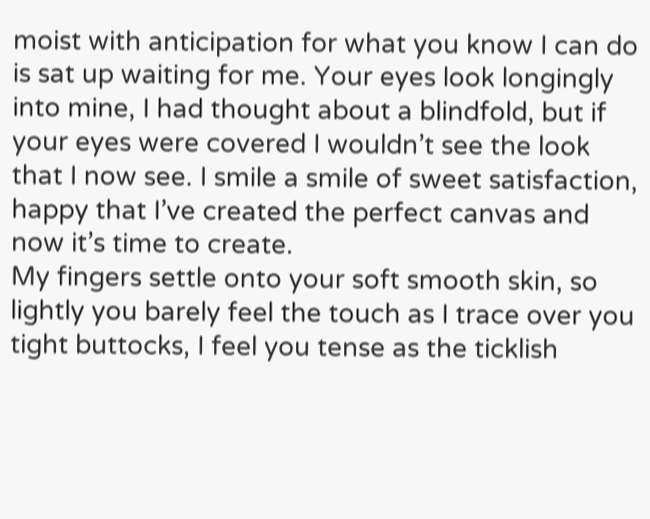moist with anticipation for what you know I can do is sat up waiting for me. Your eyes look longingly into mine, I had thought about a blindfold, but if your eyes were covered I wouldn’t see the look that I now see. I smile a smile of sweet satisfaction, happy that I’ve created the perfect canvas and now it’s time to create.
My fingers settle onto your soft smooth skin, so lightly you barely feel the touch as I trace over you tight buttocks, I feel you tense as the ticklish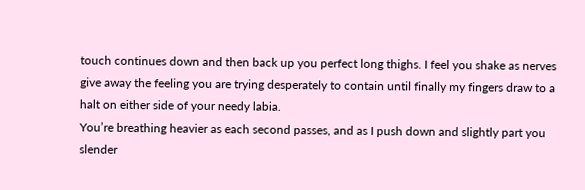touch continues down and then back up you perfect long thighs. I feel you shake as nerves give away the feeling you are trying desperately to contain until finally my fingers draw to a halt on either side of your needy labia.
You’re breathing heavier as each second passes, and as I push down and slightly part you slender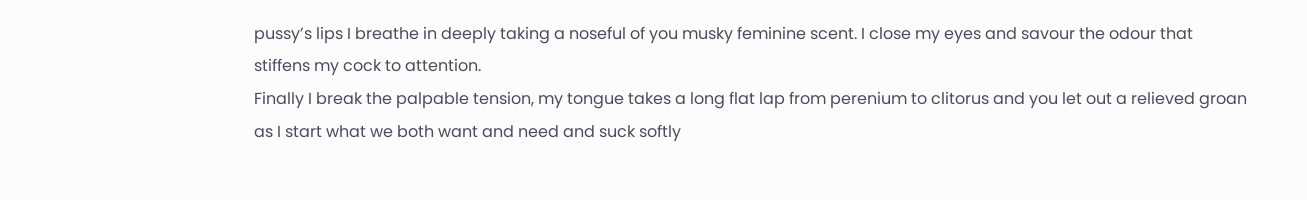pussy’s lips I breathe in deeply taking a noseful of you musky feminine scent. I close my eyes and savour the odour that stiffens my cock to attention.
Finally I break the palpable tension, my tongue takes a long flat lap from perenium to clitorus and you let out a relieved groan as I start what we both want and need and suck softly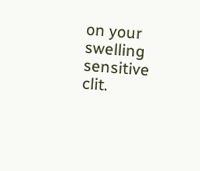on your swelling sensitive clit.